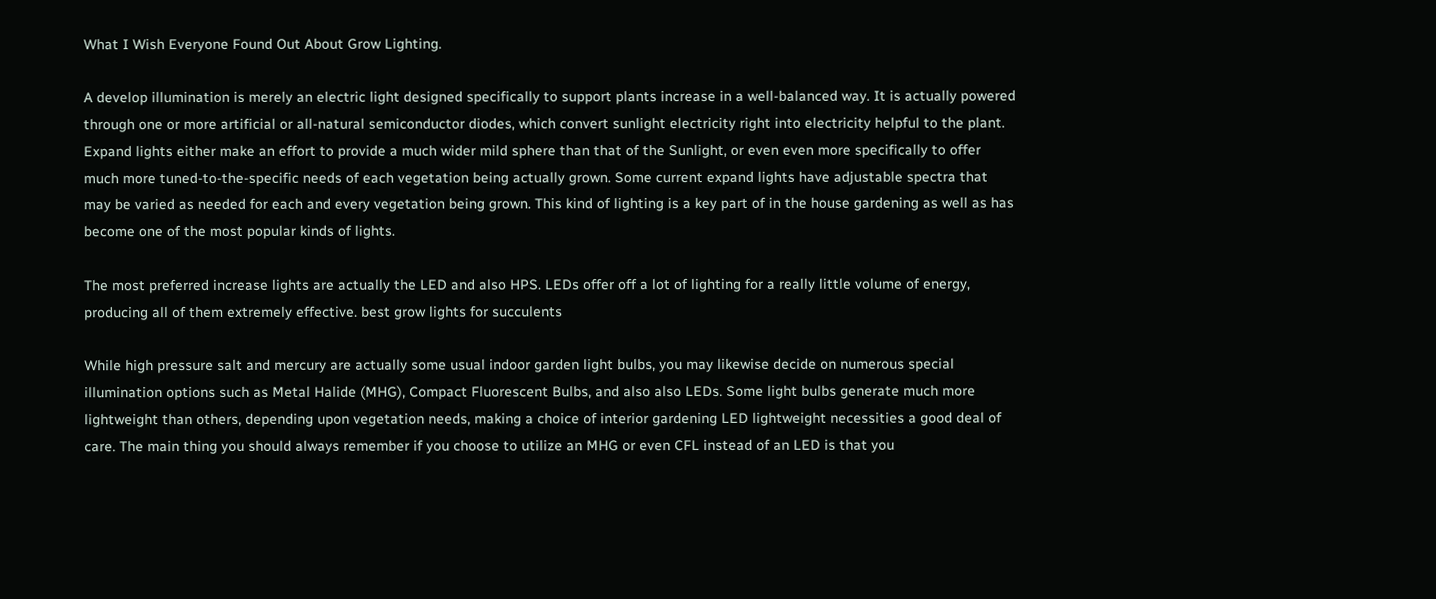What I Wish Everyone Found Out About Grow Lighting.

A develop illumination is merely an electric light designed specifically to support plants increase in a well-balanced way. It is actually powered through one or more artificial or all-natural semiconductor diodes, which convert sunlight electricity right into electricity helpful to the plant. Expand lights either make an effort to provide a much wider mild sphere than that of the Sunlight, or even even more specifically to offer much more tuned-to-the-specific needs of each vegetation being actually grown. Some current expand lights have adjustable spectra that may be varied as needed for each and every vegetation being grown. This kind of lighting is a key part of in the house gardening as well as has become one of the most popular kinds of lights.

The most preferred increase lights are actually the LED and also HPS. LEDs offer off a lot of lighting for a really little volume of energy, producing all of them extremely effective. best grow lights for succulents

While high pressure salt and mercury are actually some usual indoor garden light bulbs, you may likewise decide on numerous special illumination options such as Metal Halide (MHG), Compact Fluorescent Bulbs, and also also LEDs. Some light bulbs generate much more lightweight than others, depending upon vegetation needs, making a choice of interior gardening LED lightweight necessities a good deal of care. The main thing you should always remember if you choose to utilize an MHG or even CFL instead of an LED is that you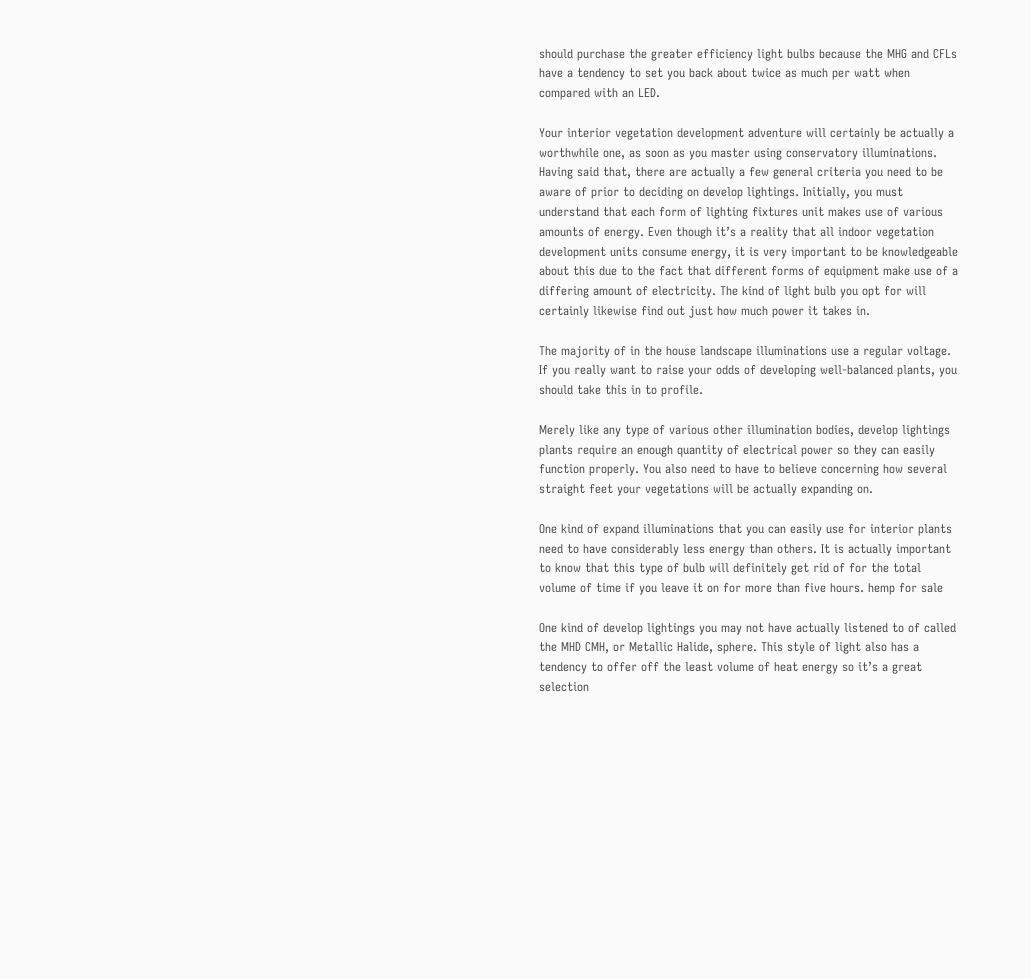should purchase the greater efficiency light bulbs because the MHG and CFLs have a tendency to set you back about twice as much per watt when compared with an LED.

Your interior vegetation development adventure will certainly be actually a worthwhile one, as soon as you master using conservatory illuminations. Having said that, there are actually a few general criteria you need to be aware of prior to deciding on develop lightings. Initially, you must understand that each form of lighting fixtures unit makes use of various amounts of energy. Even though it’s a reality that all indoor vegetation development units consume energy, it is very important to be knowledgeable about this due to the fact that different forms of equipment make use of a differing amount of electricity. The kind of light bulb you opt for will certainly likewise find out just how much power it takes in.

The majority of in the house landscape illuminations use a regular voltage. If you really want to raise your odds of developing well-balanced plants, you should take this in to profile.

Merely like any type of various other illumination bodies, develop lightings plants require an enough quantity of electrical power so they can easily function properly. You also need to have to believe concerning how several straight feet your vegetations will be actually expanding on.

One kind of expand illuminations that you can easily use for interior plants need to have considerably less energy than others. It is actually important to know that this type of bulb will definitely get rid of for the total volume of time if you leave it on for more than five hours. hemp for sale

One kind of develop lightings you may not have actually listened to of called the MHD CMH, or Metallic Halide, sphere. This style of light also has a tendency to offer off the least volume of heat energy so it’s a great selection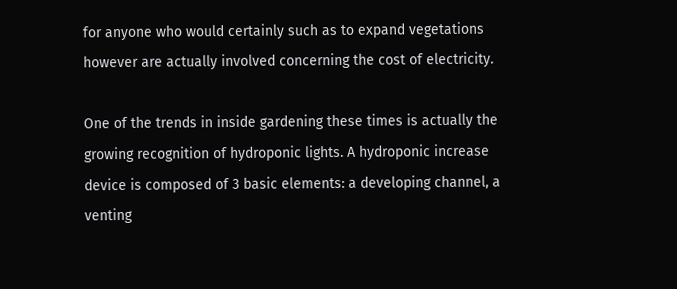for anyone who would certainly such as to expand vegetations however are actually involved concerning the cost of electricity.

One of the trends in inside gardening these times is actually the growing recognition of hydroponic lights. A hydroponic increase device is composed of 3 basic elements: a developing channel, a venting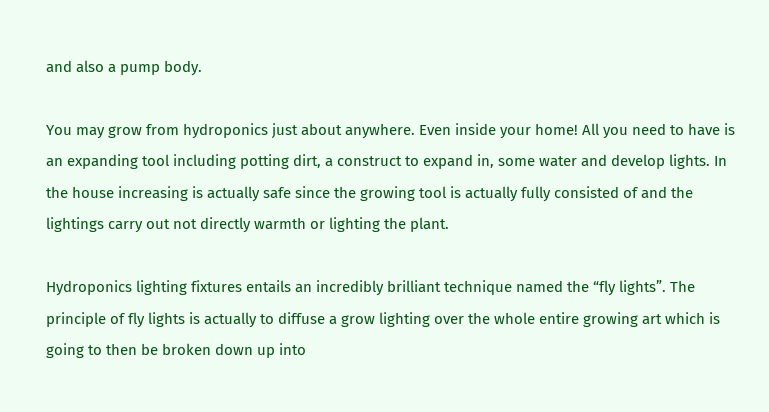and also a pump body.

You may grow from hydroponics just about anywhere. Even inside your home! All you need to have is an expanding tool including potting dirt, a construct to expand in, some water and develop lights. In the house increasing is actually safe since the growing tool is actually fully consisted of and the lightings carry out not directly warmth or lighting the plant.

Hydroponics lighting fixtures entails an incredibly brilliant technique named the “fly lights”. The principle of fly lights is actually to diffuse a grow lighting over the whole entire growing art which is going to then be broken down up into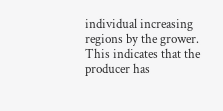individual increasing regions by the grower. This indicates that the producer has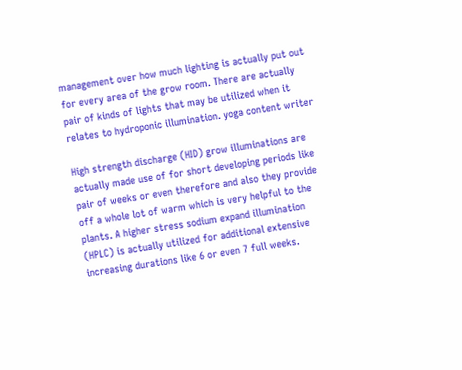management over how much lighting is actually put out for every area of the grow room. There are actually pair of kinds of lights that may be utilized when it relates to hydroponic illumination. yoga content writer

High strength discharge (HID) grow illuminations are actually made use of for short developing periods like pair of weeks or even therefore and also they provide off a whole lot of warm which is very helpful to the plants. A higher stress sodium expand illumination (HPLC) is actually utilized for additional extensive increasing durations like 6 or even 7 full weeks.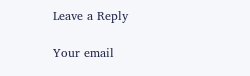Leave a Reply

Your email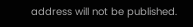address will not be published.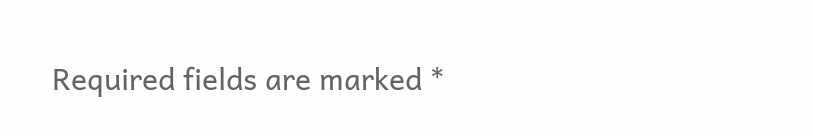Required fields are marked *